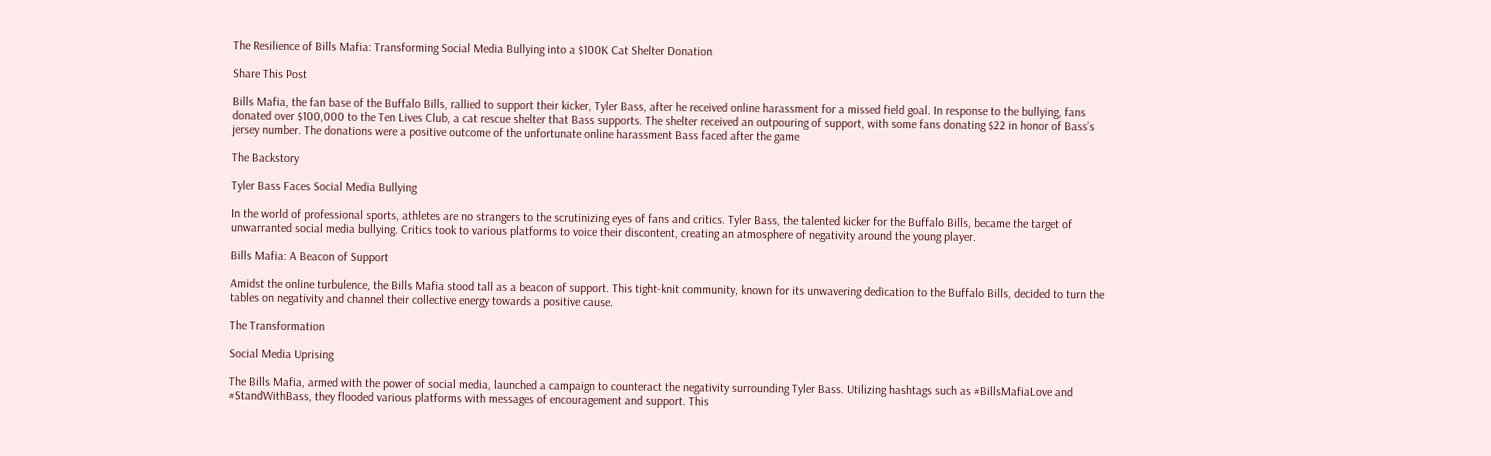The Resilience of Bills Mafia: Transforming Social Media Bullying into a $100K Cat Shelter Donation

Share This Post

Bills Mafia, the fan base of the Buffalo Bills, rallied to support their kicker, Tyler Bass, after he received online harassment for a missed field goal. In response to the bullying, fans donated over $100,000 to the Ten Lives Club, a cat rescue shelter that Bass supports. The shelter received an outpouring of support, with some fans donating $22 in honor of Bass’s jersey number. The donations were a positive outcome of the unfortunate online harassment Bass faced after the game

The Backstory

Tyler Bass Faces Social Media Bullying

In the world of professional sports, athletes are no strangers to the scrutinizing eyes of fans and critics. Tyler Bass, the talented kicker for the Buffalo Bills, became the target of unwarranted social media bullying. Critics took to various platforms to voice their discontent, creating an atmosphere of negativity around the young player.

Bills Mafia: A Beacon of Support

Amidst the online turbulence, the Bills Mafia stood tall as a beacon of support. This tight-knit community, known for its unwavering dedication to the Buffalo Bills, decided to turn the tables on negativity and channel their collective energy towards a positive cause.

The Transformation

Social Media Uprising

The Bills Mafia, armed with the power of social media, launched a campaign to counteract the negativity surrounding Tyler Bass. Utilizing hashtags such as #BillsMafiaLove and #StandWithBass, they flooded various platforms with messages of encouragement and support. This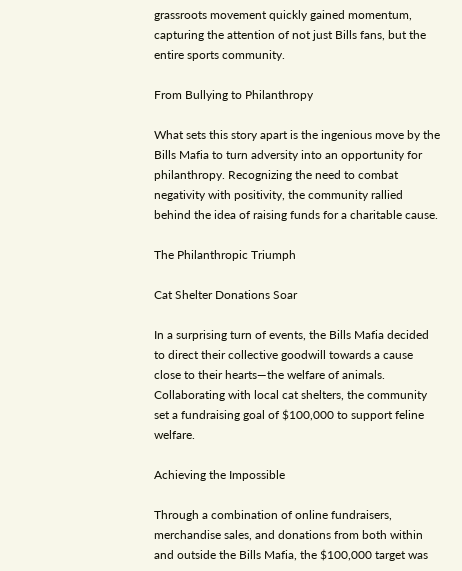grassroots movement quickly gained momentum, capturing the attention of not just Bills fans, but the entire sports community.

From Bullying to Philanthropy

What sets this story apart is the ingenious move by the Bills Mafia to turn adversity into an opportunity for philanthropy. Recognizing the need to combat negativity with positivity, the community rallied behind the idea of raising funds for a charitable cause.

The Philanthropic Triumph

Cat Shelter Donations Soar

In a surprising turn of events, the Bills Mafia decided to direct their collective goodwill towards a cause close to their hearts—the welfare of animals. Collaborating with local cat shelters, the community set a fundraising goal of $100,000 to support feline welfare.

Achieving the Impossible

Through a combination of online fundraisers, merchandise sales, and donations from both within and outside the Bills Mafia, the $100,000 target was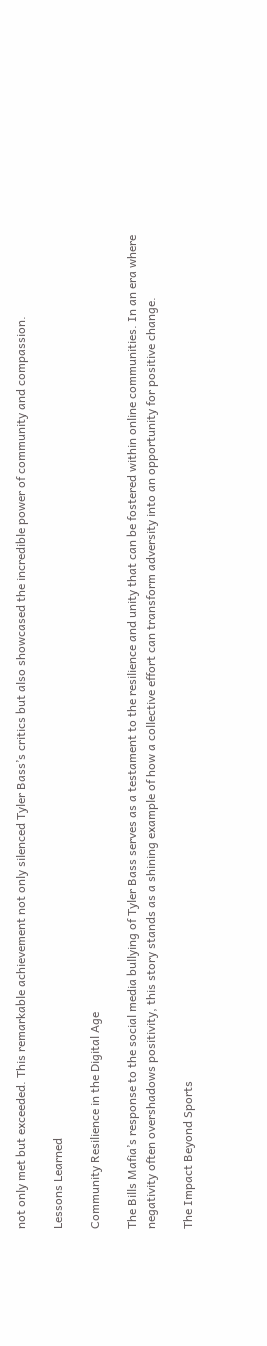not only met but exceeded. This remarkable achievement not only silenced Tyler Bass’s critics but also showcased the incredible power of community and compassion.

Lessons Learned

Community Resilience in the Digital Age

The Bills Mafia’s response to the social media bullying of Tyler Bass serves as a testament to the resilience and unity that can be fostered within online communities. In an era where negativity often overshadows positivity, this story stands as a shining example of how a collective effort can transform adversity into an opportunity for positive change.

The Impact Beyond Sports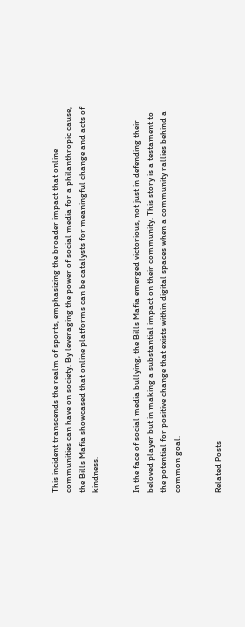This incident transcends the realm of sports, emphasizing the broader impact that online communities can have on society. By leveraging the power of social media for a philanthropic cause, the Bills Mafia showcased that online platforms can be catalysts for meaningful change and acts of kindness.


In the face of social media bullying, the Bills Mafia emerged victorious, not just in defending their beloved player but in making a substantial impact on their community. This story is a testament to the potential for positive change that exists within digital spaces when a community rallies behind a common goal.


Related Posts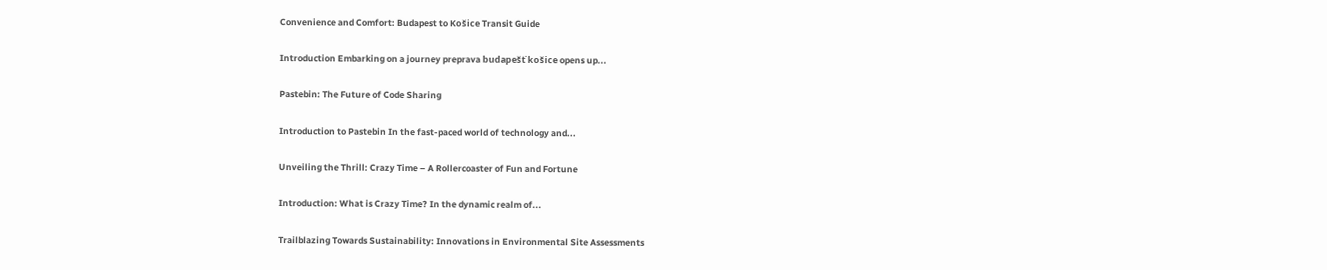Convenience and Comfort: Budapest to Košice Transit Guide

Introduction Embarking on a journey preprava budapešť košice opens up...

Pastebin: The Future of Code Sharing

Introduction to Pastebin In the fast-paced world of technology and...

Unveiling the Thrill: Crazy Time – A Rollercoaster of Fun and Fortune

Introduction: What is Crazy Time? In the dynamic realm of...

Trailblazing Towards Sustainability: Innovations in Environmental Site Assessments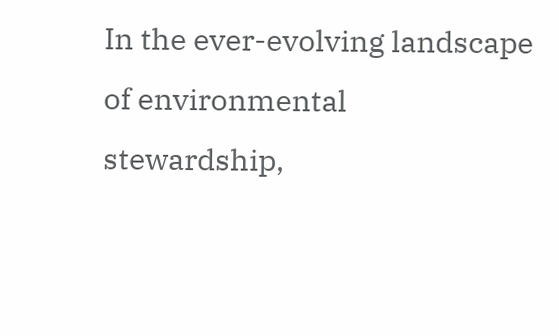In the ever-evolving landscape of environmental stewardship,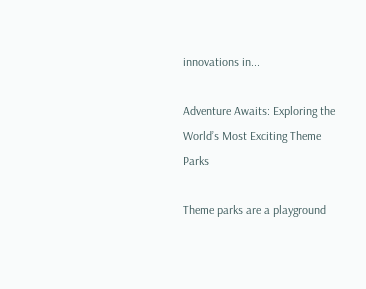innovations in...

Adventure Awaits: Exploring the World’s Most Exciting Theme Parks

Theme parks are a playground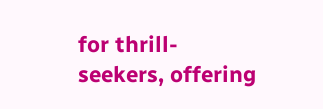for thrill-seekers, offering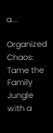a...

Organized Chaos: Tame the Family Jungle with a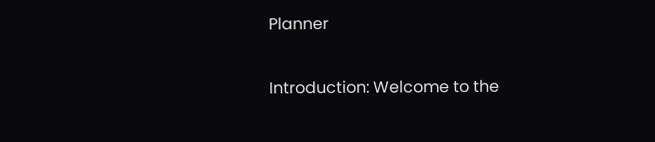Planner

Introduction: Welcome to the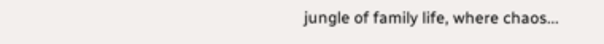jungle of family life, where chaos...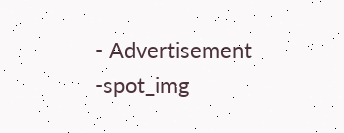- Advertisement -spot_img